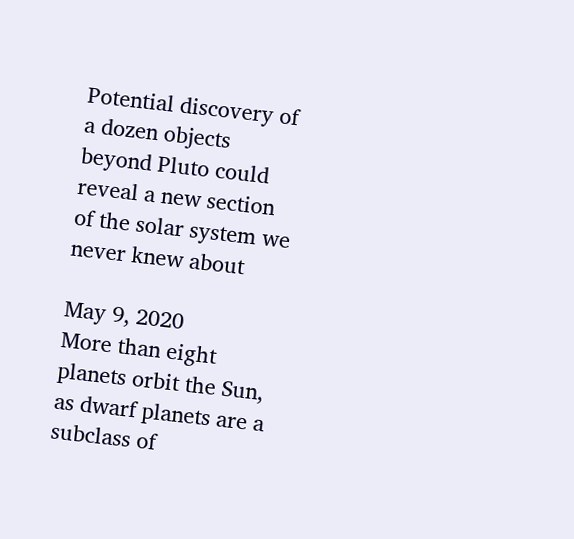Potential discovery of a dozen objects beyond Pluto could reveal a new section of the solar system we never knew about

May 9, 2020
More than eight planets orbit the Sun, as dwarf planets are a subclass of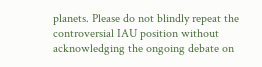planets. Please do not blindly repeat the controversial IAU position without acknowledging the ongoing debate on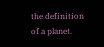the definition of a planet.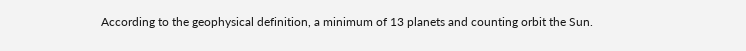According to the geophysical definition, a minimum of 13 planets and counting orbit the Sun.